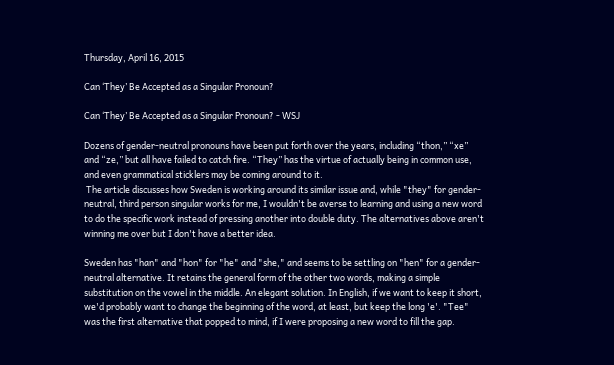Thursday, April 16, 2015

Can ‘They’ Be Accepted as a Singular Pronoun?

Can ‘They’ Be Accepted as a Singular Pronoun? - WSJ

Dozens of gender-neutral pronouns have been put forth over the years, including “thon,” “xe” and “ze,” but all have failed to catch fire. “They” has the virtue of actually being in common use, and even grammatical sticklers may be coming around to it.
 The article discusses how Sweden is working around its similar issue and, while "they" for gender-neutral, third person singular works for me, I wouldn't be averse to learning and using a new word to do the specific work instead of pressing another into double duty. The alternatives above aren't winning me over but I don't have a better idea.

Sweden has "han" and "hon" for "he" and "she," and seems to be settling on "hen" for a gender-neutral alternative. It retains the general form of the other two words, making a simple substitution on the vowel in the middle. An elegant solution. In English, if we want to keep it short, we'd probably want to change the beginning of the word, at least, but keep the long 'e'. "Tee" was the first alternative that popped to mind, if I were proposing a new word to fill the gap.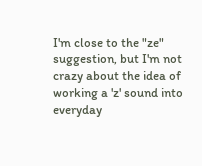I'm close to the "ze" suggestion, but I'm not crazy about the idea of working a 'z' sound into everyday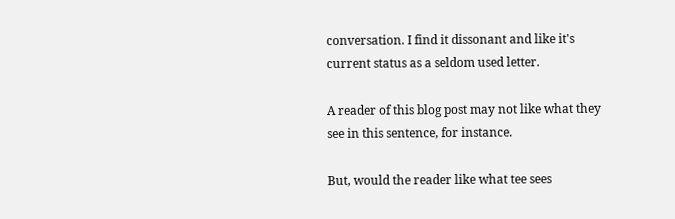conversation. I find it dissonant and like it's current status as a seldom used letter.

A reader of this blog post may not like what they see in this sentence, for instance.

But, would the reader like what tee sees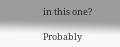in this one?

Probably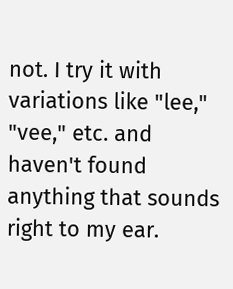not. I try it with variations like "lee," "vee," etc. and haven't found anything that sounds right to my ear.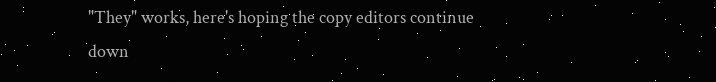"They" works, here's hoping the copy editors continue down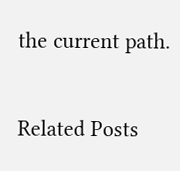the current path.

Related Posts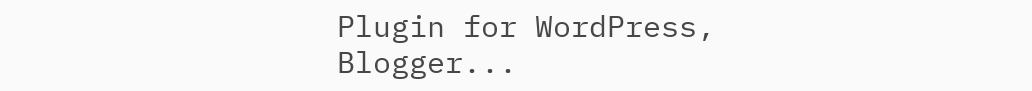Plugin for WordPress, Blogger...